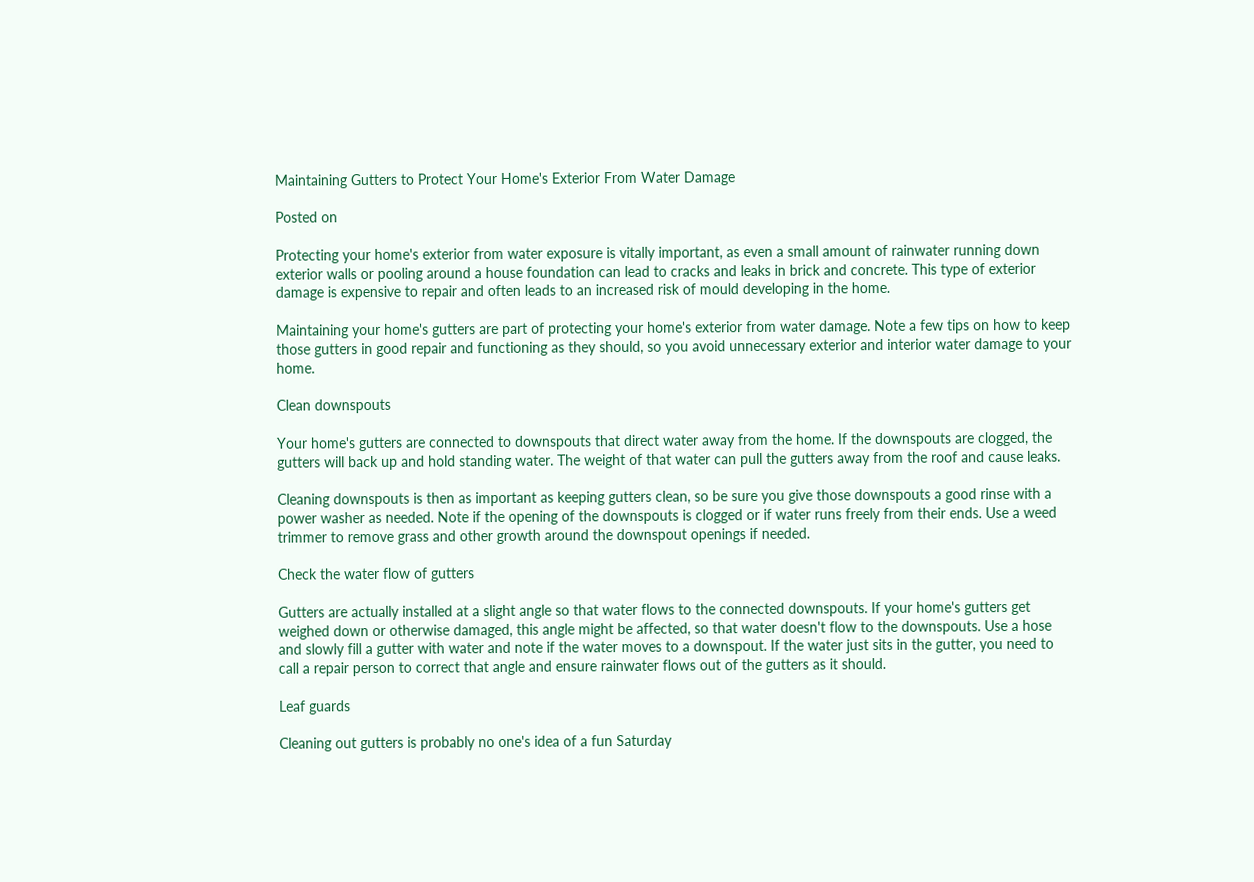Maintaining Gutters to Protect Your Home's Exterior From Water Damage

Posted on

Protecting your home's exterior from water exposure is vitally important, as even a small amount of rainwater running down exterior walls or pooling around a house foundation can lead to cracks and leaks in brick and concrete. This type of exterior damage is expensive to repair and often leads to an increased risk of mould developing in the home.

Maintaining your home's gutters are part of protecting your home's exterior from water damage. Note a few tips on how to keep those gutters in good repair and functioning as they should, so you avoid unnecessary exterior and interior water damage to your home.

Clean downspouts

Your home's gutters are connected to downspouts that direct water away from the home. If the downspouts are clogged, the gutters will back up and hold standing water. The weight of that water can pull the gutters away from the roof and cause leaks.

Cleaning downspouts is then as important as keeping gutters clean, so be sure you give those downspouts a good rinse with a power washer as needed. Note if the opening of the downspouts is clogged or if water runs freely from their ends. Use a weed trimmer to remove grass and other growth around the downspout openings if needed.

Check the water flow of gutters

Gutters are actually installed at a slight angle so that water flows to the connected downspouts. If your home's gutters get weighed down or otherwise damaged, this angle might be affected, so that water doesn't flow to the downspouts. Use a hose and slowly fill a gutter with water and note if the water moves to a downspout. If the water just sits in the gutter, you need to call a repair person to correct that angle and ensure rainwater flows out of the gutters as it should.

Leaf guards

Cleaning out gutters is probably no one's idea of a fun Saturday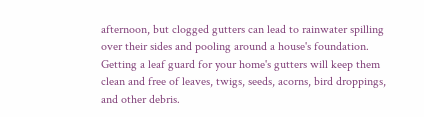afternoon, but clogged gutters can lead to rainwater spilling over their sides and pooling around a house's foundation. Getting a leaf guard for your home's gutters will keep them clean and free of leaves, twigs, seeds, acorns, bird droppings, and other debris.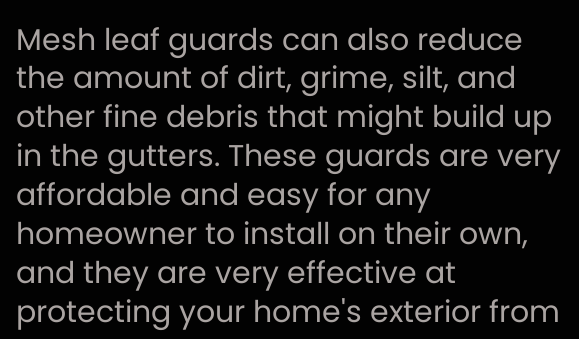Mesh leaf guards can also reduce the amount of dirt, grime, silt, and other fine debris that might build up in the gutters. These guards are very affordable and easy for any homeowner to install on their own, and they are very effective at protecting your home's exterior from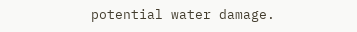potential water damage.